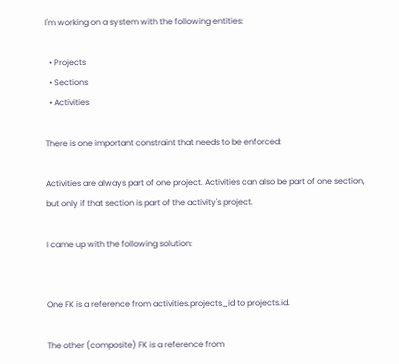I'm working on a system with the following entities:

  • Projects
  • Sections
  • Activities

There is one important constraint that needs to be enforced:

Activities are always part of one project. Activities can also be part of one section, but only if that section is part of the activity's project.

I came up with the following solution:


One FK is a reference from activities.projects_id to projects.id.

The other (composite) FK is a reference from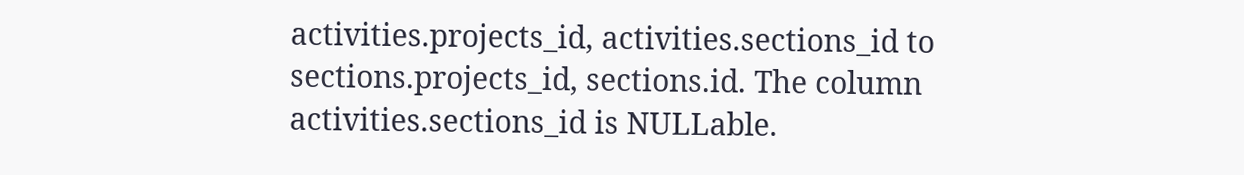activities.projects_id, activities.sections_id to sections.projects_id, sections.id. The column activities.sections_id is NULLable.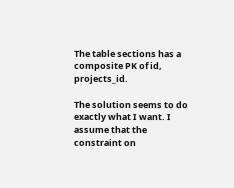The table sections has a composite PK of id, projects_id.

The solution seems to do exactly what I want. I assume that the constraint on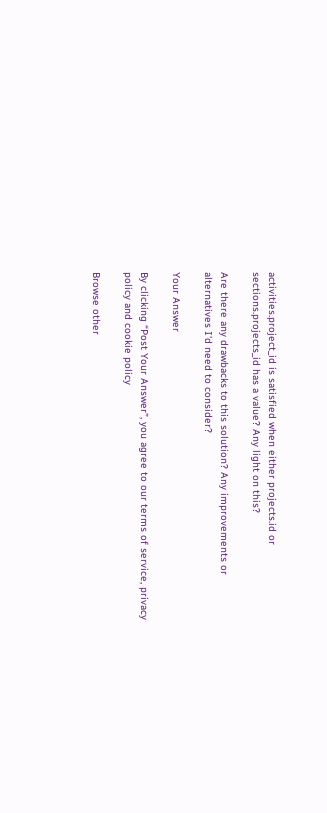activities.project_id is satisfied when either projects.id or sections.projects_id has a value? Any light on this?

Are there any drawbacks to this solution? Any improvements or alternatives I'd need to consider?

Your Answer

By clicking “Post Your Answer”, you agree to our terms of service, privacy policy and cookie policy

Browse other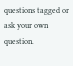questions tagged or ask your own question.